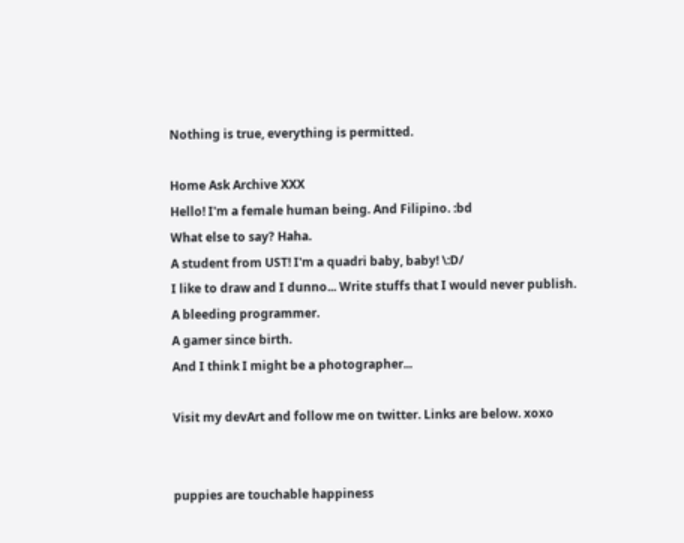Nothing is true, everything is permitted.

Home Ask Archive XXX
Hello! I'm a female human being. And Filipino. :bd
What else to say? Haha.
A student from UST! I'm a quadri baby, baby! \:D/
I like to draw and I dunno... Write stuffs that I would never publish.
A bleeding programmer.
A gamer since birth.
And I think I might be a photographer...

Visit my devArt and follow me on twitter. Links are below. xoxo


puppies are touchable happiness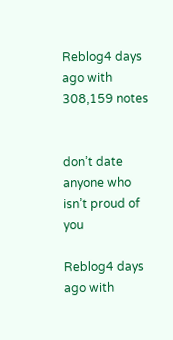Reblog4 days ago with 308,159 notes


don’t date anyone who isn’t proud of you

Reblog4 days ago with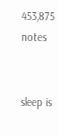453,875 notes


sleep is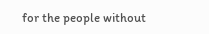for the people without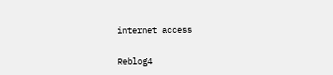internet access

Reblog4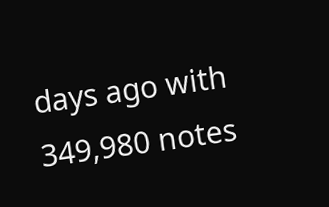days ago with 349,980 notes